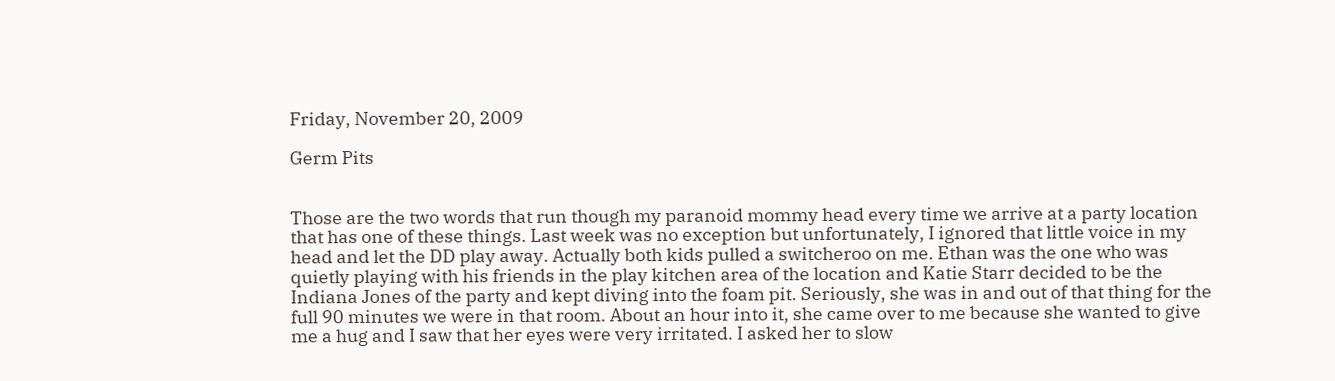Friday, November 20, 2009

Germ Pits


Those are the two words that run though my paranoid mommy head every time we arrive at a party location that has one of these things. Last week was no exception but unfortunately, I ignored that little voice in my head and let the DD play away. Actually both kids pulled a switcheroo on me. Ethan was the one who was quietly playing with his friends in the play kitchen area of the location and Katie Starr decided to be the Indiana Jones of the party and kept diving into the foam pit. Seriously, she was in and out of that thing for the full 90 minutes we were in that room. About an hour into it, she came over to me because she wanted to give me a hug and I saw that her eyes were very irritated. I asked her to slow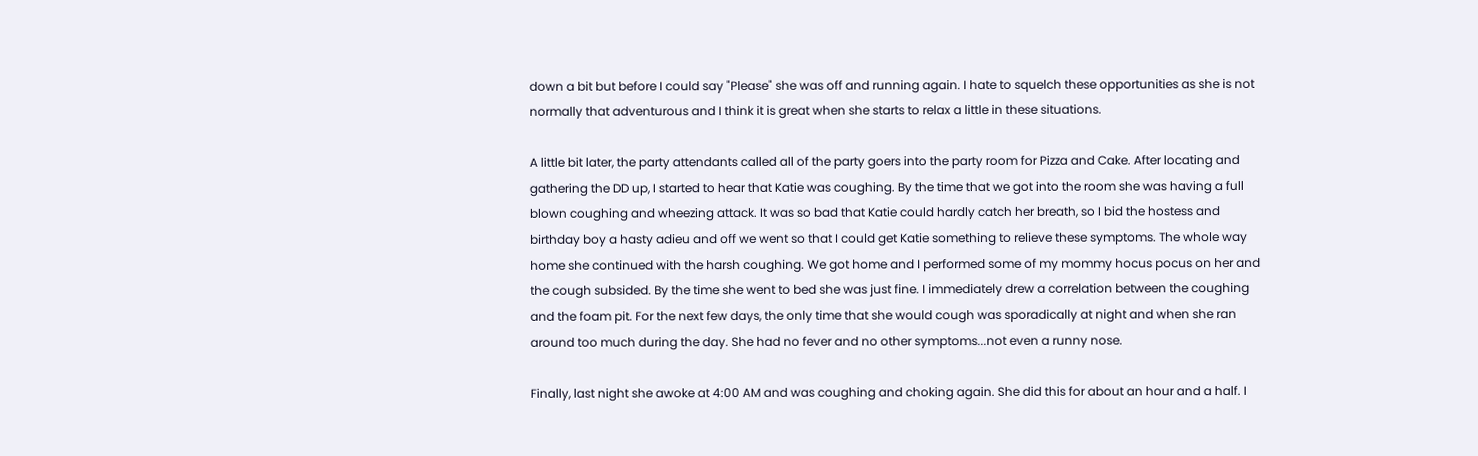down a bit but before I could say "Please" she was off and running again. I hate to squelch these opportunities as she is not normally that adventurous and I think it is great when she starts to relax a little in these situations.

A little bit later, the party attendants called all of the party goers into the party room for Pizza and Cake. After locating and gathering the DD up, I started to hear that Katie was coughing. By the time that we got into the room she was having a full blown coughing and wheezing attack. It was so bad that Katie could hardly catch her breath, so I bid the hostess and birthday boy a hasty adieu and off we went so that I could get Katie something to relieve these symptoms. The whole way home she continued with the harsh coughing. We got home and I performed some of my mommy hocus pocus on her and the cough subsided. By the time she went to bed she was just fine. I immediately drew a correlation between the coughing and the foam pit. For the next few days, the only time that she would cough was sporadically at night and when she ran around too much during the day. She had no fever and no other symptoms...not even a runny nose.

Finally, last night she awoke at 4:00 AM and was coughing and choking again. She did this for about an hour and a half. I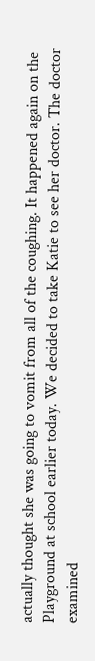actually thought she was going to vomit from all of the coughing. It happened again on the Playground at school earlier today. We decided to take Katie to see her doctor. The doctor examined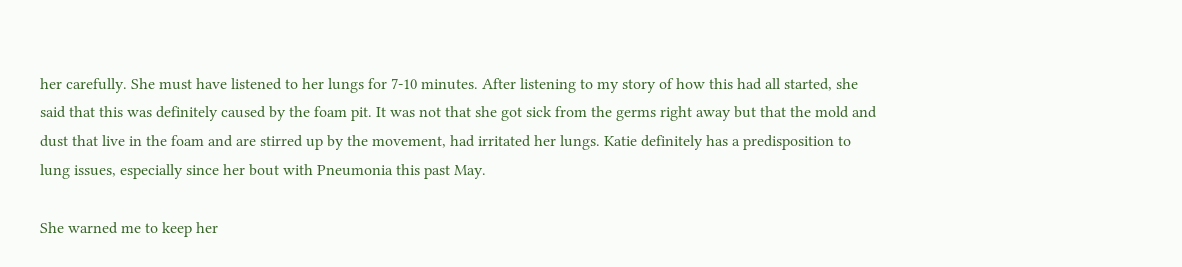her carefully. She must have listened to her lungs for 7-10 minutes. After listening to my story of how this had all started, she said that this was definitely caused by the foam pit. It was not that she got sick from the germs right away but that the mold and dust that live in the foam and are stirred up by the movement, had irritated her lungs. Katie definitely has a predisposition to lung issues, especially since her bout with Pneumonia this past May.

She warned me to keep her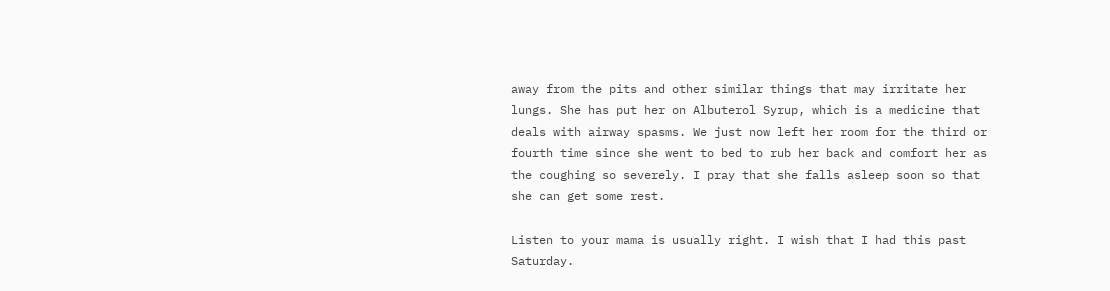away from the pits and other similar things that may irritate her lungs. She has put her on Albuterol Syrup, which is a medicine that deals with airway spasms. We just now left her room for the third or fourth time since she went to bed to rub her back and comfort her as the coughing so severely. I pray that she falls asleep soon so that she can get some rest.

Listen to your mama is usually right. I wish that I had this past Saturday.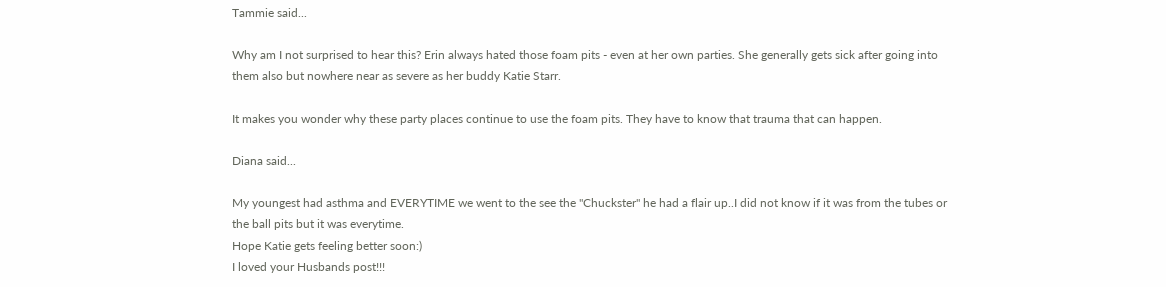Tammie said...

Why am I not surprised to hear this? Erin always hated those foam pits - even at her own parties. She generally gets sick after going into them also but nowhere near as severe as her buddy Katie Starr.

It makes you wonder why these party places continue to use the foam pits. They have to know that trauma that can happen.

Diana said...

My youngest had asthma and EVERYTIME we went to the see the "Chuckster" he had a flair up..I did not know if it was from the tubes or the ball pits but it was everytime.
Hope Katie gets feeling better soon:)
I loved your Husbands post!!!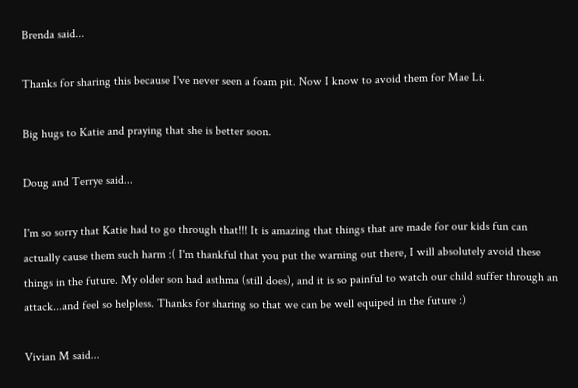Brenda said...

Thanks for sharing this because I've never seen a foam pit. Now I know to avoid them for Mae Li.

Big hugs to Katie and praying that she is better soon.

Doug and Terrye said...

I'm so sorry that Katie had to go through that!!! It is amazing that things that are made for our kids fun can actually cause them such harm :( I'm thankful that you put the warning out there, I will absolutely avoid these things in the future. My older son had asthma (still does), and it is so painful to watch our child suffer through an attack...and feel so helpless. Thanks for sharing so that we can be well equiped in the future :)

Vivian M said...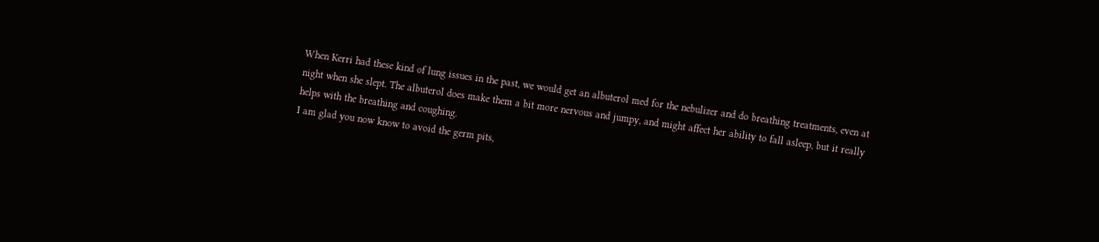When Kerri had these kind of lung issues in the past, we would get an albuterol med for the nebulizer and do breathing treatments, even at night when she slept. The albuterol does make them a bit more nervous and jumpy, and might affect her ability to fall asleep, but it really helps with the breathing and coughing.
I am glad you now know to avoid the germ pits,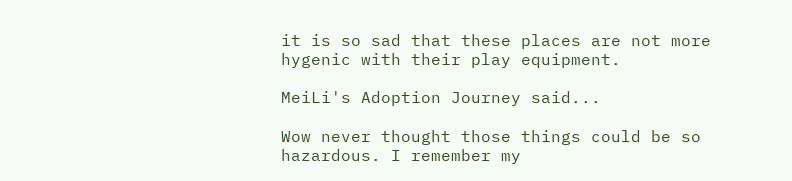it is so sad that these places are not more hygenic with their play equipment.

MeiLi's Adoption Journey said...

Wow never thought those things could be so hazardous. I remember my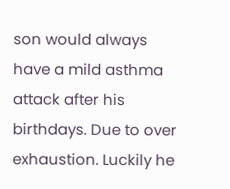son would always have a mild asthma attack after his birthdays. Due to over exhaustion. Luckily he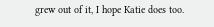grew out of it, I hope Katie does too.